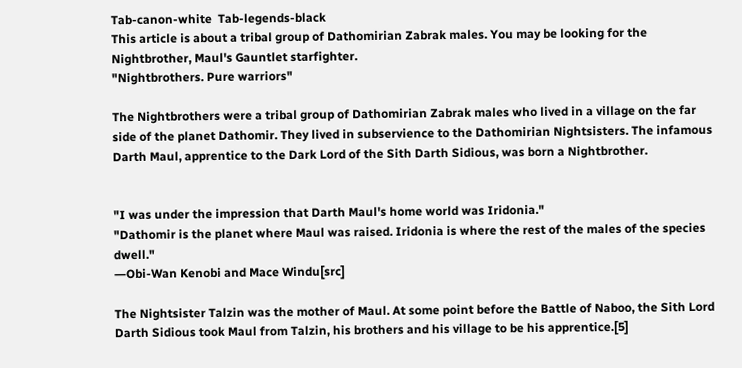Tab-canon-white  Tab-legends-black
This article is about a tribal group of Dathomirian Zabrak males. You may be looking for the Nightbrother, Maul's Gauntlet starfighter.
"Nightbrothers. Pure warriors"

The Nightbrothers were a tribal group of Dathomirian Zabrak males who lived in a village on the far side of the planet Dathomir. They lived in subservience to the Dathomirian Nightsisters. The infamous Darth Maul, apprentice to the Dark Lord of the Sith Darth Sidious, was born a Nightbrother.


"I was under the impression that Darth Maul's home world was Iridonia."
"Dathomir is the planet where Maul was raised. Iridonia is where the rest of the males of the species dwell."
―Obi-Wan Kenobi and Mace Windu[src]

The Nightsister Talzin was the mother of Maul. At some point before the Battle of Naboo, the Sith Lord Darth Sidious took Maul from Talzin, his brothers and his village to be his apprentice.[5]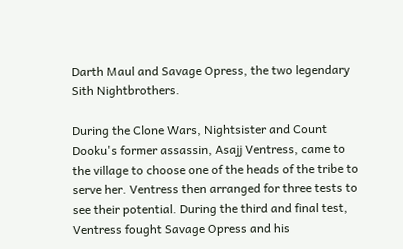Darth Maul and Savage Opress, the two legendary Sith Nightbrothers.

During the Clone Wars, Nightsister and Count Dooku's former assassin, Asajj Ventress, came to the village to choose one of the heads of the tribe to serve her. Ventress then arranged for three tests to see their potential. During the third and final test, Ventress fought Savage Opress and his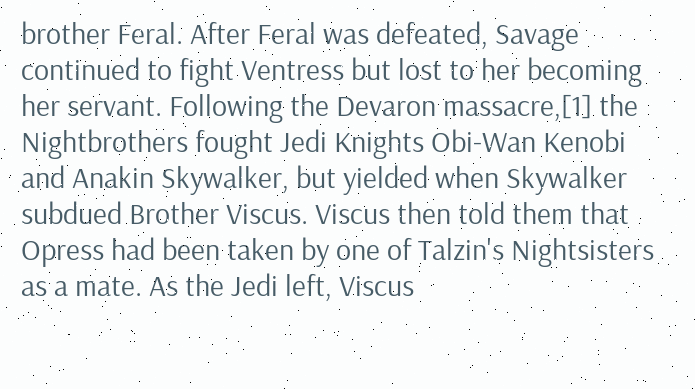brother Feral. After Feral was defeated, Savage continued to fight Ventress but lost to her becoming her servant. Following the Devaron massacre,[1] the Nightbrothers fought Jedi Knights Obi-Wan Kenobi and Anakin Skywalker, but yielded when Skywalker subdued Brother Viscus. Viscus then told them that Opress had been taken by one of Talzin's Nightsisters as a mate. As the Jedi left, Viscus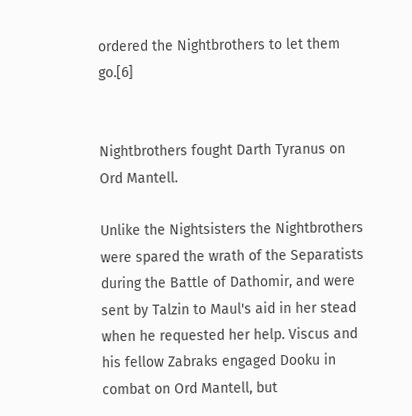ordered the Nightbrothers to let them go.[6]


Nightbrothers fought Darth Tyranus on Ord Mantell.

Unlike the Nightsisters the Nightbrothers were spared the wrath of the Separatists during the Battle of Dathomir, and were sent by Talzin to Maul's aid in her stead when he requested her help. Viscus and his fellow Zabraks engaged Dooku in combat on Ord Mantell, but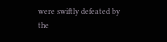were swiftly defeated by the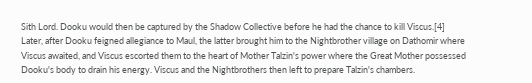Sith Lord. Dooku would then be captured by the Shadow Collective before he had the chance to kill Viscus.[4] Later, after Dooku feigned allegiance to Maul, the latter brought him to the Nightbrother village on Dathomir where Viscus awaited, and Viscus escorted them to the heart of Mother Talzin's power where the Great Mother possessed Dooku's body to drain his energy. Viscus and the Nightbrothers then left to prepare Talzin's chambers.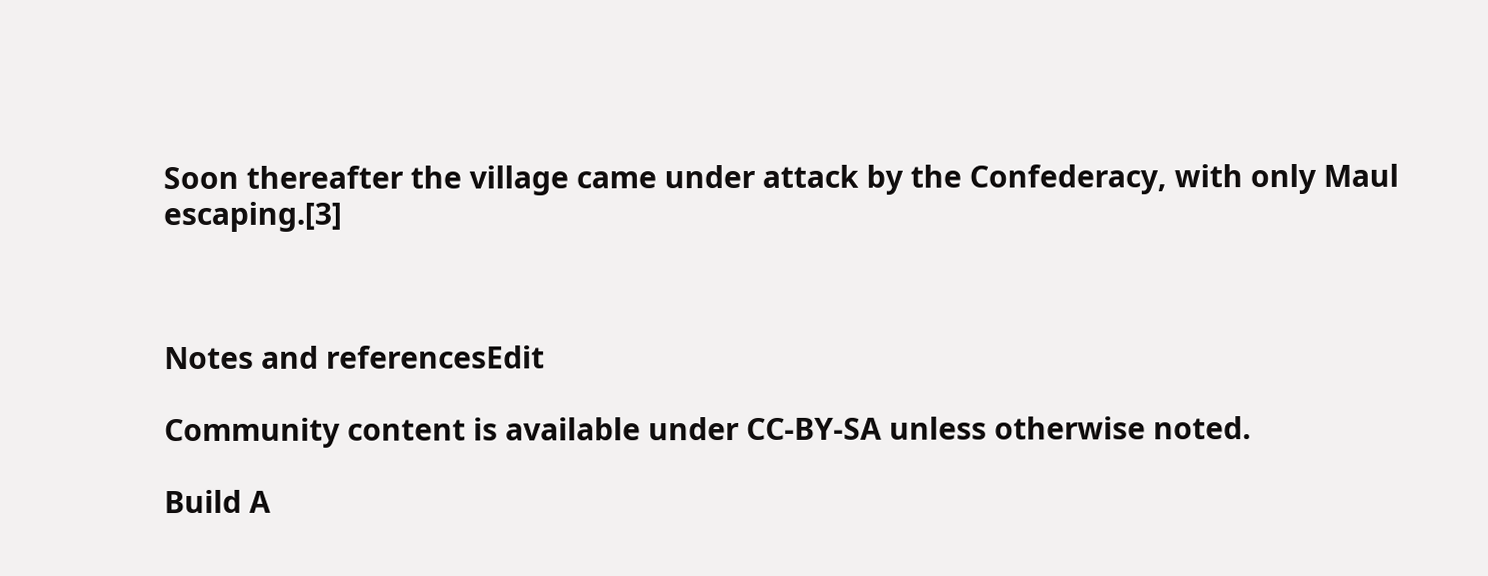Soon thereafter the village came under attack by the Confederacy, with only Maul escaping.[3]



Notes and referencesEdit

Community content is available under CC-BY-SA unless otherwise noted.

Build A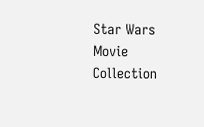Star Wars Movie Collection